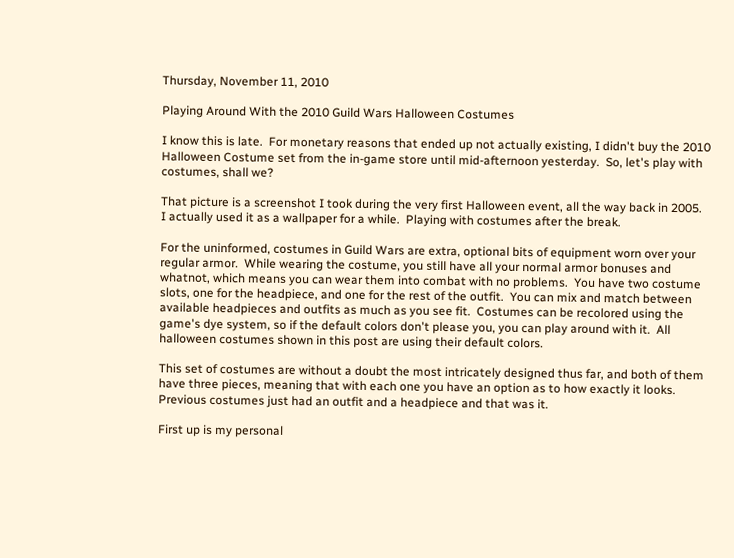Thursday, November 11, 2010

Playing Around With the 2010 Guild Wars Halloween Costumes

I know this is late.  For monetary reasons that ended up not actually existing, I didn't buy the 2010 Halloween Costume set from the in-game store until mid-afternoon yesterday.  So, let's play with costumes, shall we?

That picture is a screenshot I took during the very first Halloween event, all the way back in 2005.  I actually used it as a wallpaper for a while.  Playing with costumes after the break.

For the uninformed, costumes in Guild Wars are extra, optional bits of equipment worn over your regular armor.  While wearing the costume, you still have all your normal armor bonuses and whatnot, which means you can wear them into combat with no problems.  You have two costume slots, one for the headpiece, and one for the rest of the outfit.  You can mix and match between available headpieces and outfits as much as you see fit.  Costumes can be recolored using the game's dye system, so if the default colors don't please you, you can play around with it.  All halloween costumes shown in this post are using their default colors.

This set of costumes are without a doubt the most intricately designed thus far, and both of them have three pieces, meaning that with each one you have an option as to how exactly it looks.  Previous costumes just had an outfit and a headpiece and that was it.

First up is my personal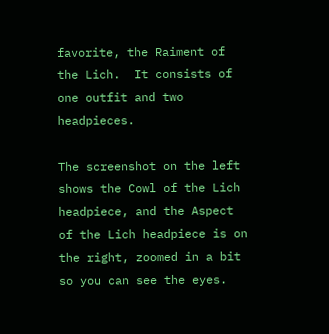favorite, the Raiment of the Lich.  It consists of one outfit and two headpieces.

The screenshot on the left shows the Cowl of the Lich headpiece, and the Aspect of the Lich headpiece is on the right, zoomed in a bit so you can see the eyes.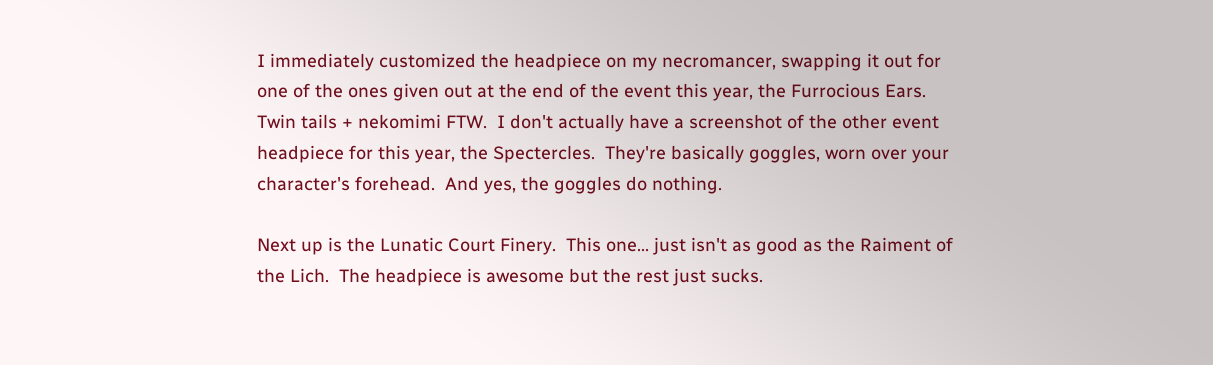I immediately customized the headpiece on my necromancer, swapping it out for one of the ones given out at the end of the event this year, the Furrocious Ears.  Twin tails + nekomimi FTW.  I don't actually have a screenshot of the other event headpiece for this year, the Spectercles.  They're basically goggles, worn over your character's forehead.  And yes, the goggles do nothing.

Next up is the Lunatic Court Finery.  This one... just isn't as good as the Raiment of the Lich.  The headpiece is awesome but the rest just sucks.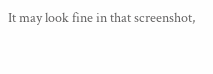It may look fine in that screenshot,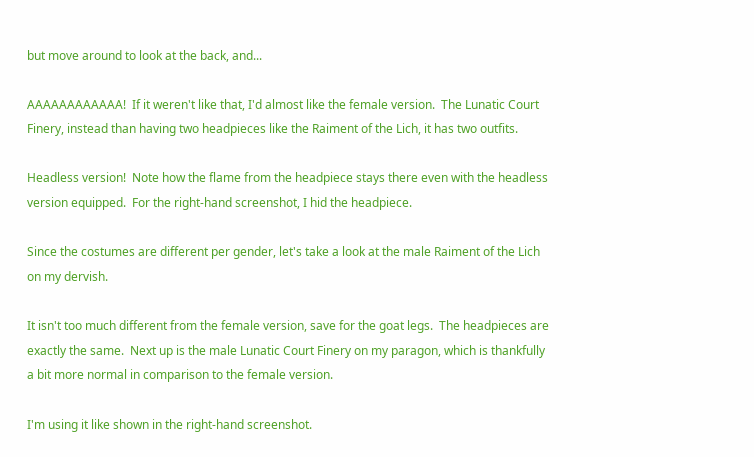but move around to look at the back, and...

AAAAAAAAAAAA!  If it weren't like that, I'd almost like the female version.  The Lunatic Court Finery, instead than having two headpieces like the Raiment of the Lich, it has two outfits.

Headless version!  Note how the flame from the headpiece stays there even with the headless version equipped.  For the right-hand screenshot, I hid the headpiece.

Since the costumes are different per gender, let's take a look at the male Raiment of the Lich on my dervish.

It isn't too much different from the female version, save for the goat legs.  The headpieces are exactly the same.  Next up is the male Lunatic Court Finery on my paragon, which is thankfully a bit more normal in comparison to the female version.

I'm using it like shown in the right-hand screenshot.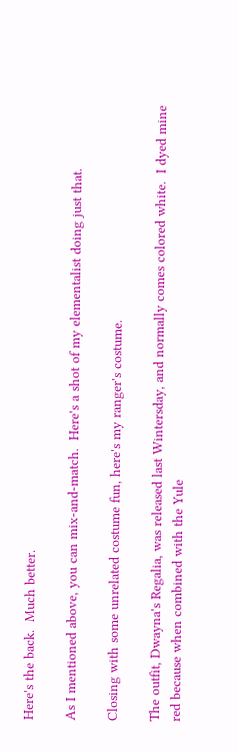Here's the back.  Much better.

As I mentioned above, you can mix-and-match.  Here's a shot of my elementalist doing just that.

Closing with some unrelated costume fun, here's my ranger's costume.

The outfit, Dwayna's Regalia, was released last Wintersday, and normally comes colored white.  I dyed mine red because when combined with the Yule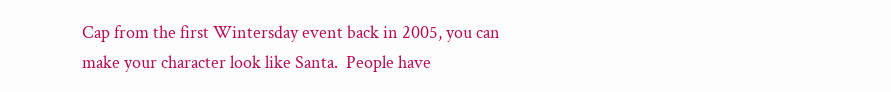Cap from the first Wintersday event back in 2005, you can make your character look like Santa.  People have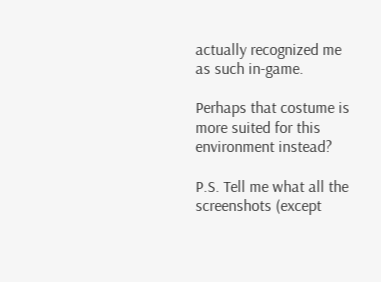actually recognized me as such in-game.

Perhaps that costume is more suited for this environment instead?

P.S. Tell me what all the screenshots (except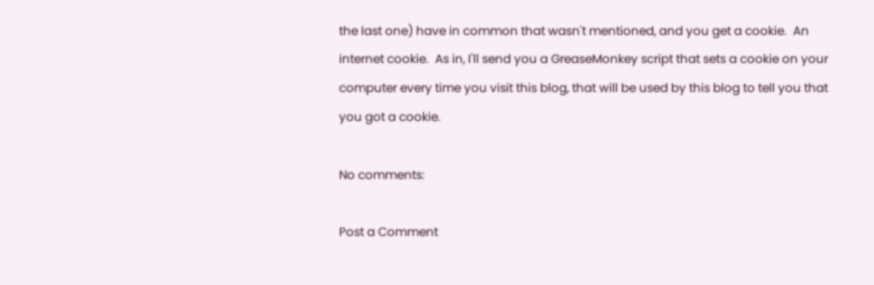the last one) have in common that wasn't mentioned, and you get a cookie.  An internet cookie.  As in, I'll send you a GreaseMonkey script that sets a cookie on your computer every time you visit this blog, that will be used by this blog to tell you that you got a cookie.

No comments:

Post a Comment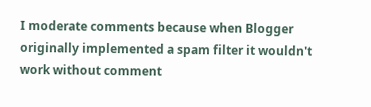I moderate comments because when Blogger originally implemented a spam filter it wouldn't work without comment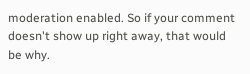moderation enabled. So if your comment doesn't show up right away, that would be why.